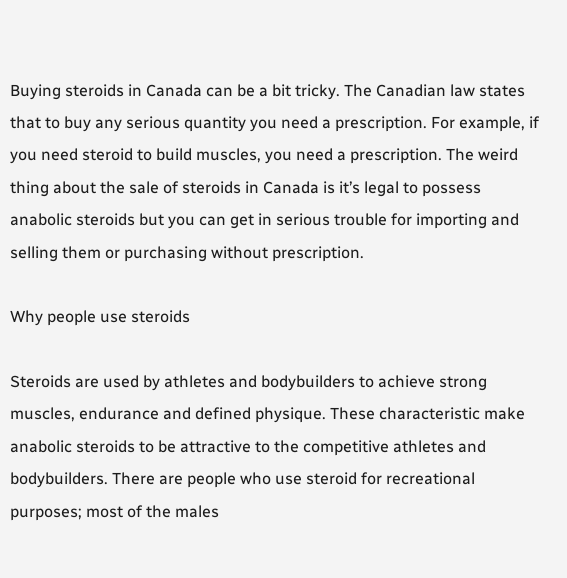Buying steroids in Canada can be a bit tricky. The Canadian law states that to buy any serious quantity you need a prescription. For example, if you need steroid to build muscles, you need a prescription. The weird thing about the sale of steroids in Canada is it’s legal to possess anabolic steroids but you can get in serious trouble for importing and selling them or purchasing without prescription.

Why people use steroids

Steroids are used by athletes and bodybuilders to achieve strong muscles, endurance and defined physique. These characteristic make anabolic steroids to be attractive to the competitive athletes and bodybuilders. There are people who use steroid for recreational purposes; most of the males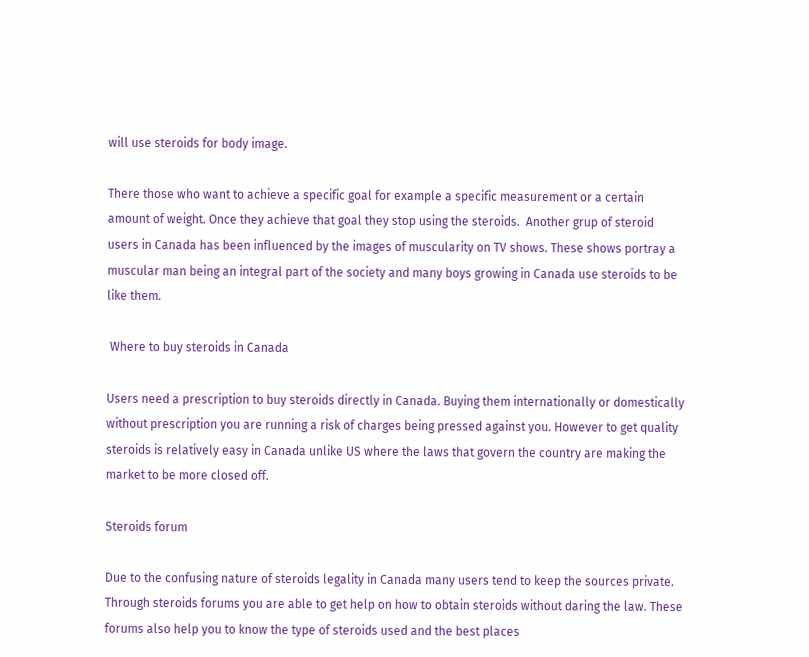will use steroids for body image.

There those who want to achieve a specific goal for example a specific measurement or a certain amount of weight. Once they achieve that goal they stop using the steroids.  Another grup of steroid users in Canada has been influenced by the images of muscularity on TV shows. These shows portray a muscular man being an integral part of the society and many boys growing in Canada use steroids to be like them.

 Where to buy steroids in Canada

Users need a prescription to buy steroids directly in Canada. Buying them internationally or domestically without prescription you are running a risk of charges being pressed against you. However to get quality steroids is relatively easy in Canada unlike US where the laws that govern the country are making the market to be more closed off.

Steroids forum

Due to the confusing nature of steroids legality in Canada many users tend to keep the sources private. Through steroids forums you are able to get help on how to obtain steroids without daring the law. These forums also help you to know the type of steroids used and the best places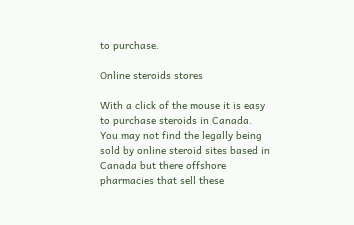to purchase.

Online steroids stores

With a click of the mouse it is easy to purchase steroids in Canada. You may not find the legally being sold by online steroid sites based in Canada but there offshore pharmacies that sell these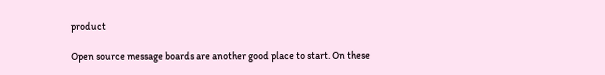product

Open source message boards are another good place to start. On these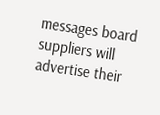messages board suppliers will advertise their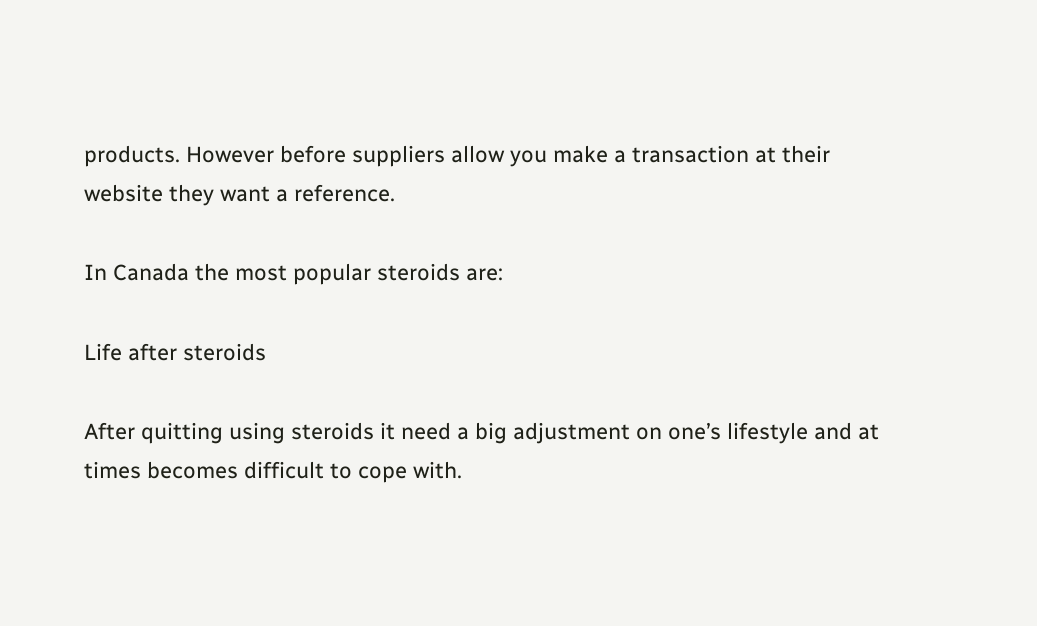products. However before suppliers allow you make a transaction at their website they want a reference.

In Canada the most popular steroids are:

Life after steroids

After quitting using steroids it need a big adjustment on one’s lifestyle and at times becomes difficult to cope with.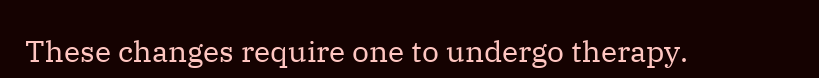These changes require one to undergo therapy.